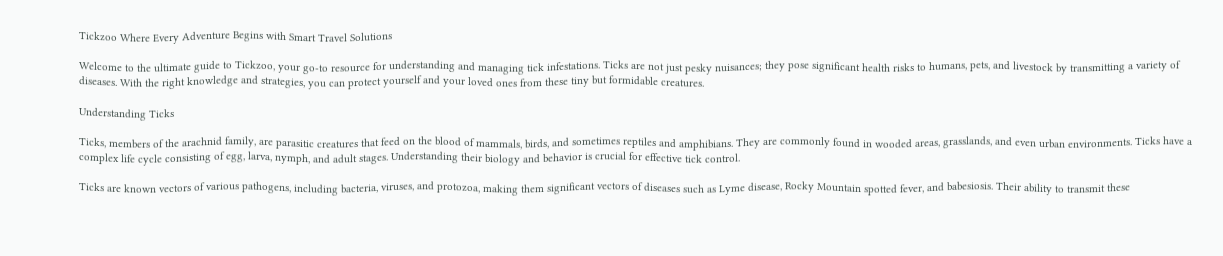Tickzoo Where Every Adventure Begins with Smart Travel Solutions

Welcome to the ultimate guide to Tickzoo, your go-to resource for understanding and managing tick infestations. Ticks are not just pesky nuisances; they pose significant health risks to humans, pets, and livestock by transmitting a variety of diseases. With the right knowledge and strategies, you can protect yourself and your loved ones from these tiny but formidable creatures.

Understanding Ticks

Ticks, members of the arachnid family, are parasitic creatures that feed on the blood of mammals, birds, and sometimes reptiles and amphibians. They are commonly found in wooded areas, grasslands, and even urban environments. Ticks have a complex life cycle consisting of egg, larva, nymph, and adult stages. Understanding their biology and behavior is crucial for effective tick control.

Ticks are known vectors of various pathogens, including bacteria, viruses, and protozoa, making them significant vectors of diseases such as Lyme disease, Rocky Mountain spotted fever, and babesiosis. Their ability to transmit these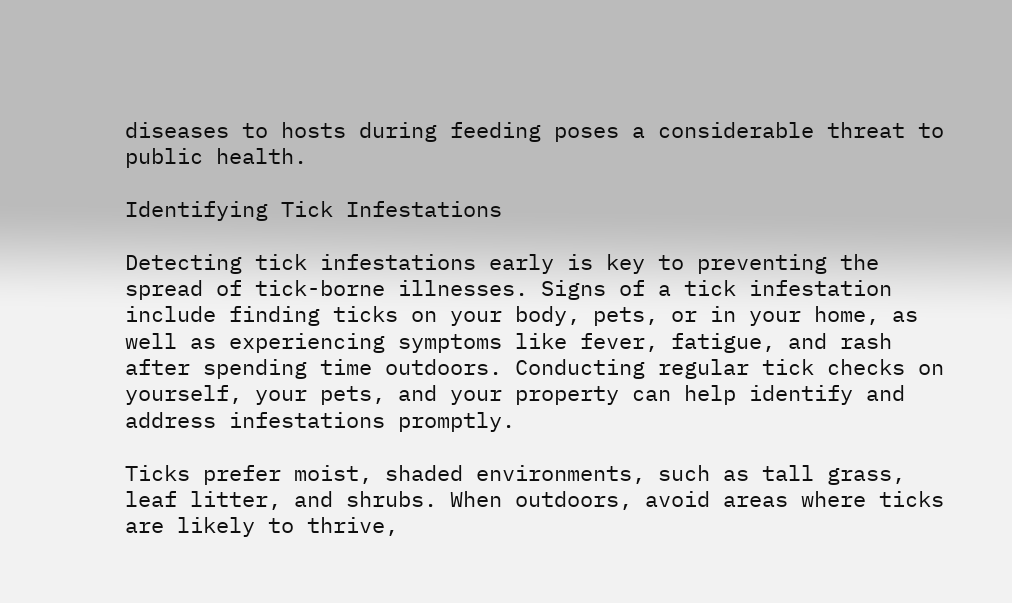diseases to hosts during feeding poses a considerable threat to public health.

Identifying Tick Infestations

Detecting tick infestations early is key to preventing the spread of tick-borne illnesses. Signs of a tick infestation include finding ticks on your body, pets, or in your home, as well as experiencing symptoms like fever, fatigue, and rash after spending time outdoors. Conducting regular tick checks on yourself, your pets, and your property can help identify and address infestations promptly.

Ticks prefer moist, shaded environments, such as tall grass, leaf litter, and shrubs. When outdoors, avoid areas where ticks are likely to thrive,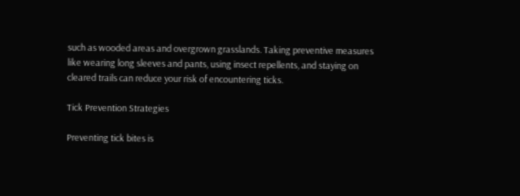such as wooded areas and overgrown grasslands. Taking preventive measures like wearing long sleeves and pants, using insect repellents, and staying on cleared trails can reduce your risk of encountering ticks.

Tick Prevention Strategies

Preventing tick bites is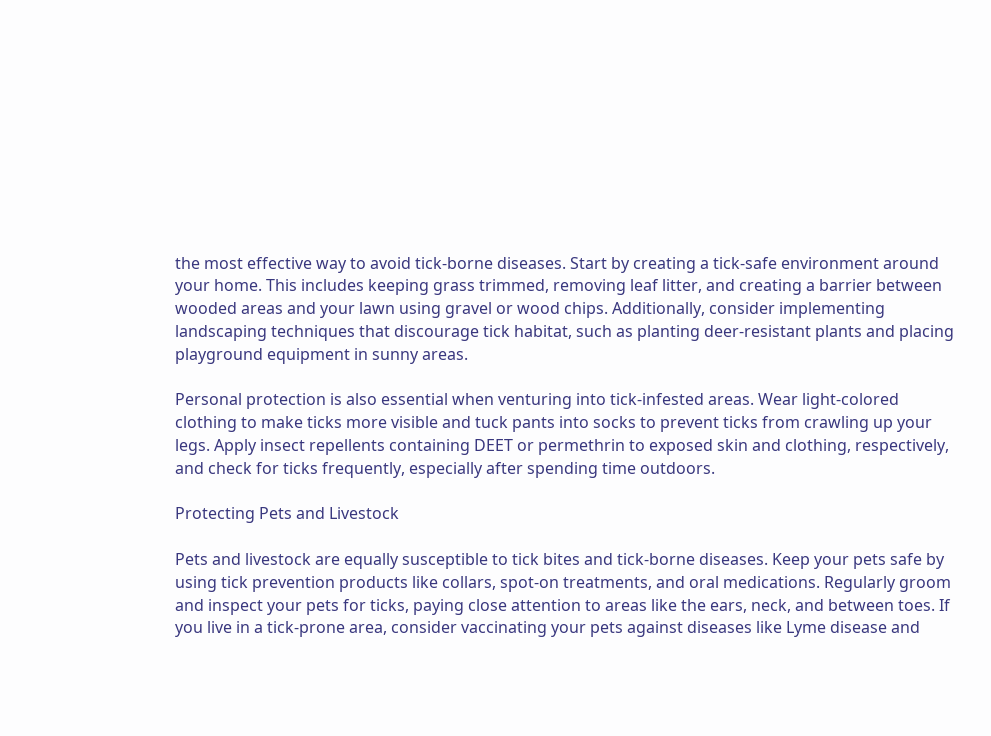the most effective way to avoid tick-borne diseases. Start by creating a tick-safe environment around your home. This includes keeping grass trimmed, removing leaf litter, and creating a barrier between wooded areas and your lawn using gravel or wood chips. Additionally, consider implementing landscaping techniques that discourage tick habitat, such as planting deer-resistant plants and placing playground equipment in sunny areas.

Personal protection is also essential when venturing into tick-infested areas. Wear light-colored clothing to make ticks more visible and tuck pants into socks to prevent ticks from crawling up your legs. Apply insect repellents containing DEET or permethrin to exposed skin and clothing, respectively, and check for ticks frequently, especially after spending time outdoors.

Protecting Pets and Livestock

Pets and livestock are equally susceptible to tick bites and tick-borne diseases. Keep your pets safe by using tick prevention products like collars, spot-on treatments, and oral medications. Regularly groom and inspect your pets for ticks, paying close attention to areas like the ears, neck, and between toes. If you live in a tick-prone area, consider vaccinating your pets against diseases like Lyme disease and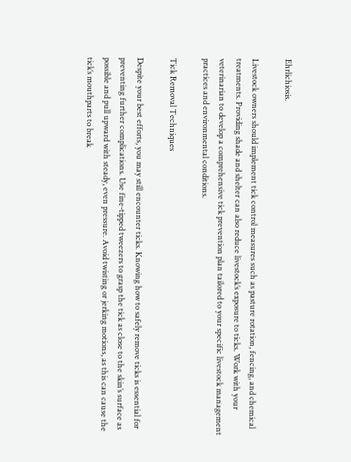Ehrlichiosis.

Livestock owners should implement tick control measures such as pasture rotation, fencing, and chemical treatments. Providing shade and shelter can also reduce livestock’s exposure to ticks. Work with your veterinarian to develop a comprehensive tick prevention plan tailored to your specific livestock management practices and environmental conditions.

Tick Removal Techniques

Despite your best efforts, you may still encounter ticks. Knowing how to safely remove ticks is essential for preventing further complications. Use fine-tipped tweezers to grasp the tick as close to the skin’s surface as possible and pull upward with steady, even pressure. Avoid twisting or jerking motions, as this can cause the tick’s mouthparts to break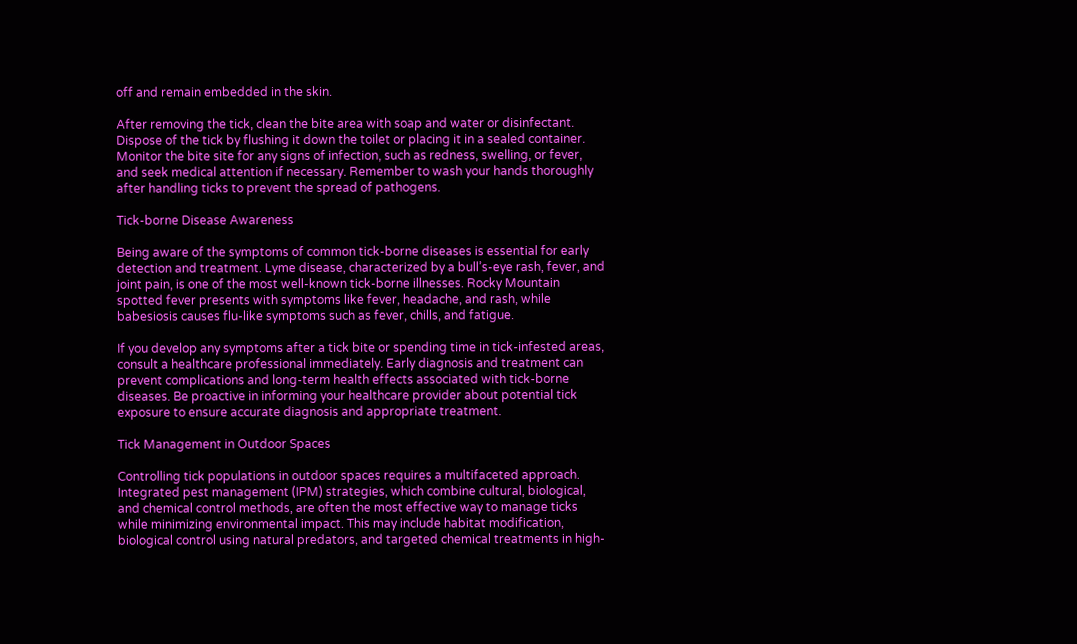off and remain embedded in the skin.

After removing the tick, clean the bite area with soap and water or disinfectant. Dispose of the tick by flushing it down the toilet or placing it in a sealed container. Monitor the bite site for any signs of infection, such as redness, swelling, or fever, and seek medical attention if necessary. Remember to wash your hands thoroughly after handling ticks to prevent the spread of pathogens.

Tick-borne Disease Awareness

Being aware of the symptoms of common tick-borne diseases is essential for early detection and treatment. Lyme disease, characterized by a bull’s-eye rash, fever, and joint pain, is one of the most well-known tick-borne illnesses. Rocky Mountain spotted fever presents with symptoms like fever, headache, and rash, while babesiosis causes flu-like symptoms such as fever, chills, and fatigue.

If you develop any symptoms after a tick bite or spending time in tick-infested areas, consult a healthcare professional immediately. Early diagnosis and treatment can prevent complications and long-term health effects associated with tick-borne diseases. Be proactive in informing your healthcare provider about potential tick exposure to ensure accurate diagnosis and appropriate treatment.

Tick Management in Outdoor Spaces

Controlling tick populations in outdoor spaces requires a multifaceted approach. Integrated pest management (IPM) strategies, which combine cultural, biological, and chemical control methods, are often the most effective way to manage ticks while minimizing environmental impact. This may include habitat modification, biological control using natural predators, and targeted chemical treatments in high-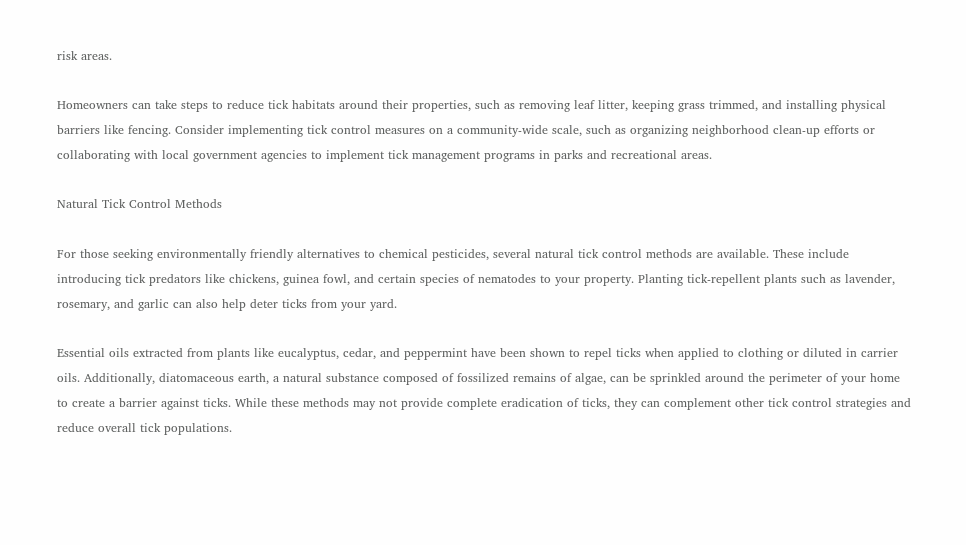risk areas.

Homeowners can take steps to reduce tick habitats around their properties, such as removing leaf litter, keeping grass trimmed, and installing physical barriers like fencing. Consider implementing tick control measures on a community-wide scale, such as organizing neighborhood clean-up efforts or collaborating with local government agencies to implement tick management programs in parks and recreational areas.

Natural Tick Control Methods

For those seeking environmentally friendly alternatives to chemical pesticides, several natural tick control methods are available. These include introducing tick predators like chickens, guinea fowl, and certain species of nematodes to your property. Planting tick-repellent plants such as lavender, rosemary, and garlic can also help deter ticks from your yard.

Essential oils extracted from plants like eucalyptus, cedar, and peppermint have been shown to repel ticks when applied to clothing or diluted in carrier oils. Additionally, diatomaceous earth, a natural substance composed of fossilized remains of algae, can be sprinkled around the perimeter of your home to create a barrier against ticks. While these methods may not provide complete eradication of ticks, they can complement other tick control strategies and reduce overall tick populations.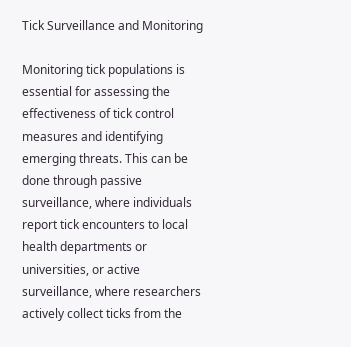Tick Surveillance and Monitoring

Monitoring tick populations is essential for assessing the effectiveness of tick control measures and identifying emerging threats. This can be done through passive surveillance, where individuals report tick encounters to local health departments or universities, or active surveillance, where researchers actively collect ticks from the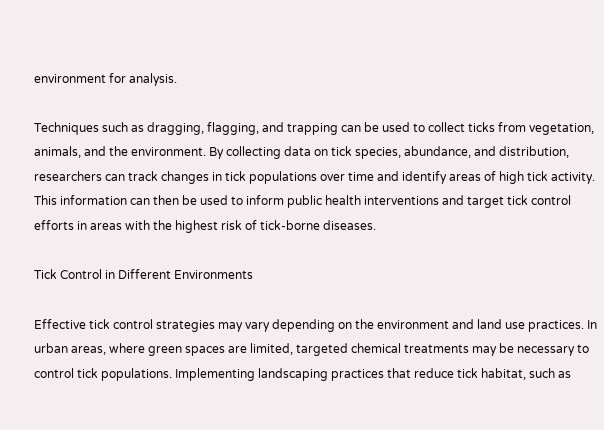environment for analysis.

Techniques such as dragging, flagging, and trapping can be used to collect ticks from vegetation, animals, and the environment. By collecting data on tick species, abundance, and distribution, researchers can track changes in tick populations over time and identify areas of high tick activity. This information can then be used to inform public health interventions and target tick control efforts in areas with the highest risk of tick-borne diseases.

Tick Control in Different Environments

Effective tick control strategies may vary depending on the environment and land use practices. In urban areas, where green spaces are limited, targeted chemical treatments may be necessary to control tick populations. Implementing landscaping practices that reduce tick habitat, such as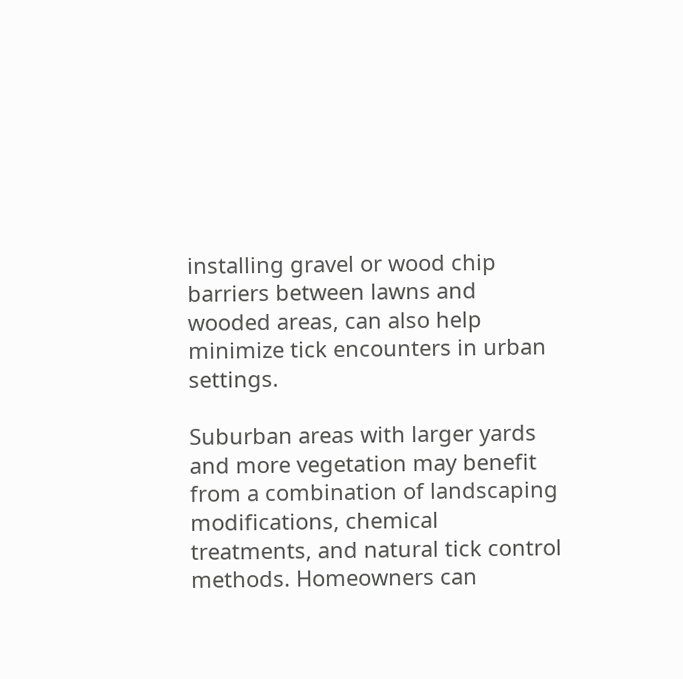installing gravel or wood chip barriers between lawns and wooded areas, can also help minimize tick encounters in urban settings.

Suburban areas with larger yards and more vegetation may benefit from a combination of landscaping modifications, chemical treatments, and natural tick control methods. Homeowners can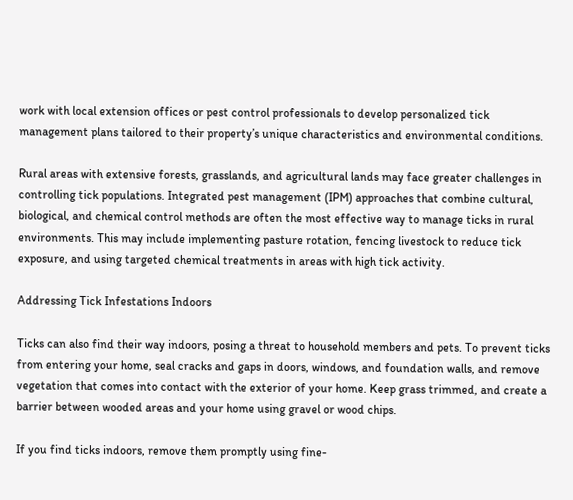work with local extension offices or pest control professionals to develop personalized tick management plans tailored to their property’s unique characteristics and environmental conditions.

Rural areas with extensive forests, grasslands, and agricultural lands may face greater challenges in controlling tick populations. Integrated pest management (IPM) approaches that combine cultural, biological, and chemical control methods are often the most effective way to manage ticks in rural environments. This may include implementing pasture rotation, fencing livestock to reduce tick exposure, and using targeted chemical treatments in areas with high tick activity.

Addressing Tick Infestations Indoors

Ticks can also find their way indoors, posing a threat to household members and pets. To prevent ticks from entering your home, seal cracks and gaps in doors, windows, and foundation walls, and remove vegetation that comes into contact with the exterior of your home. Keep grass trimmed, and create a barrier between wooded areas and your home using gravel or wood chips.

If you find ticks indoors, remove them promptly using fine-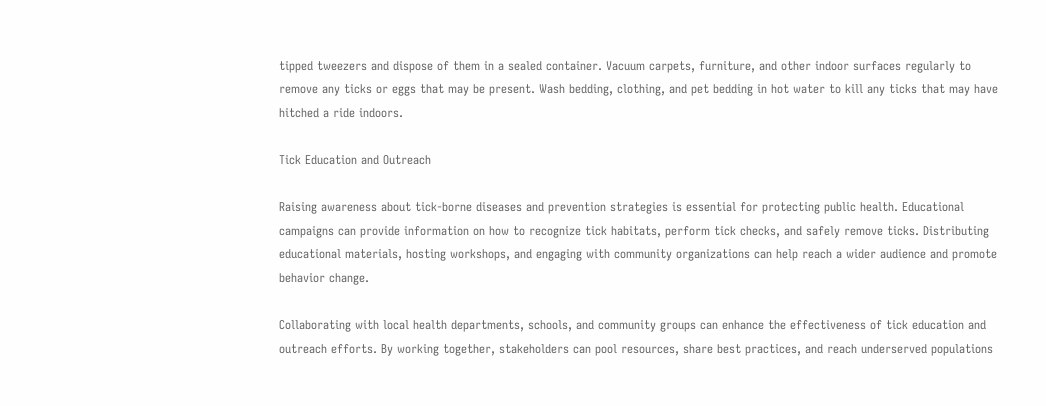tipped tweezers and dispose of them in a sealed container. Vacuum carpets, furniture, and other indoor surfaces regularly to remove any ticks or eggs that may be present. Wash bedding, clothing, and pet bedding in hot water to kill any ticks that may have hitched a ride indoors.

Tick Education and Outreach

Raising awareness about tick-borne diseases and prevention strategies is essential for protecting public health. Educational campaigns can provide information on how to recognize tick habitats, perform tick checks, and safely remove ticks. Distributing educational materials, hosting workshops, and engaging with community organizations can help reach a wider audience and promote behavior change.

Collaborating with local health departments, schools, and community groups can enhance the effectiveness of tick education and outreach efforts. By working together, stakeholders can pool resources, share best practices, and reach underserved populations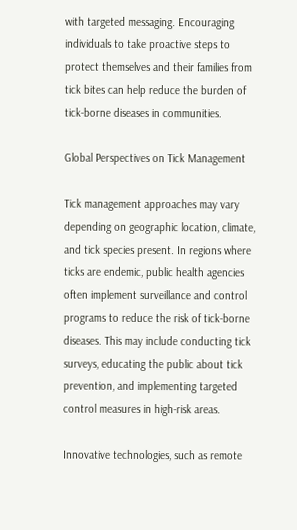with targeted messaging. Encouraging individuals to take proactive steps to protect themselves and their families from tick bites can help reduce the burden of tick-borne diseases in communities.

Global Perspectives on Tick Management

Tick management approaches may vary depending on geographic location, climate, and tick species present. In regions where ticks are endemic, public health agencies often implement surveillance and control programs to reduce the risk of tick-borne diseases. This may include conducting tick surveys, educating the public about tick prevention, and implementing targeted control measures in high-risk areas.

Innovative technologies, such as remote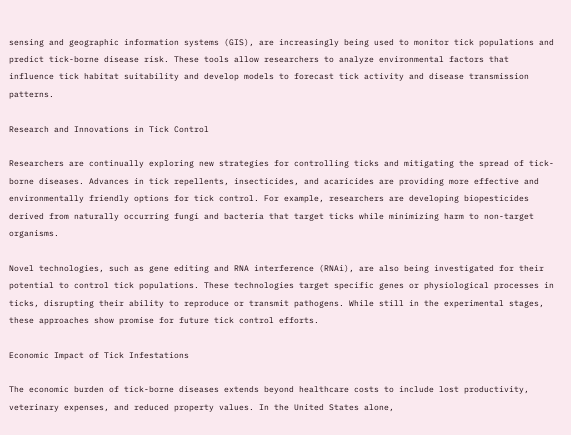sensing and geographic information systems (GIS), are increasingly being used to monitor tick populations and predict tick-borne disease risk. These tools allow researchers to analyze environmental factors that influence tick habitat suitability and develop models to forecast tick activity and disease transmission patterns.

Research and Innovations in Tick Control

Researchers are continually exploring new strategies for controlling ticks and mitigating the spread of tick-borne diseases. Advances in tick repellents, insecticides, and acaricides are providing more effective and environmentally friendly options for tick control. For example, researchers are developing biopesticides derived from naturally occurring fungi and bacteria that target ticks while minimizing harm to non-target organisms.

Novel technologies, such as gene editing and RNA interference (RNAi), are also being investigated for their potential to control tick populations. These technologies target specific genes or physiological processes in ticks, disrupting their ability to reproduce or transmit pathogens. While still in the experimental stages, these approaches show promise for future tick control efforts.

Economic Impact of Tick Infestations

The economic burden of tick-borne diseases extends beyond healthcare costs to include lost productivity, veterinary expenses, and reduced property values. In the United States alone,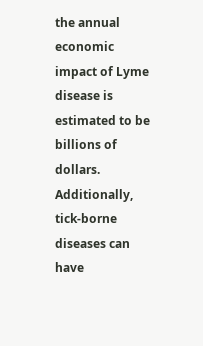the annual economic impact of Lyme disease is estimated to be billions of dollars. Additionally, tick-borne diseases can have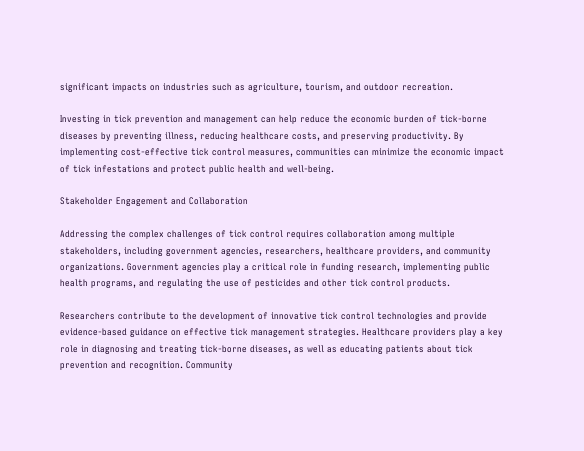significant impacts on industries such as agriculture, tourism, and outdoor recreation.

Investing in tick prevention and management can help reduce the economic burden of tick-borne diseases by preventing illness, reducing healthcare costs, and preserving productivity. By implementing cost-effective tick control measures, communities can minimize the economic impact of tick infestations and protect public health and well-being.

Stakeholder Engagement and Collaboration

Addressing the complex challenges of tick control requires collaboration among multiple stakeholders, including government agencies, researchers, healthcare providers, and community organizations. Government agencies play a critical role in funding research, implementing public health programs, and regulating the use of pesticides and other tick control products.

Researchers contribute to the development of innovative tick control technologies and provide evidence-based guidance on effective tick management strategies. Healthcare providers play a key role in diagnosing and treating tick-borne diseases, as well as educating patients about tick prevention and recognition. Community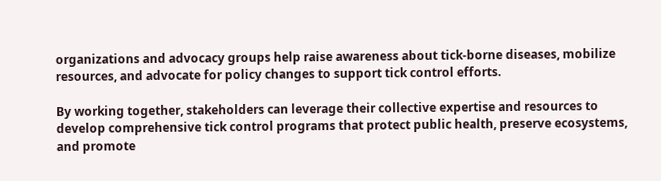organizations and advocacy groups help raise awareness about tick-borne diseases, mobilize resources, and advocate for policy changes to support tick control efforts.

By working together, stakeholders can leverage their collective expertise and resources to develop comprehensive tick control programs that protect public health, preserve ecosystems, and promote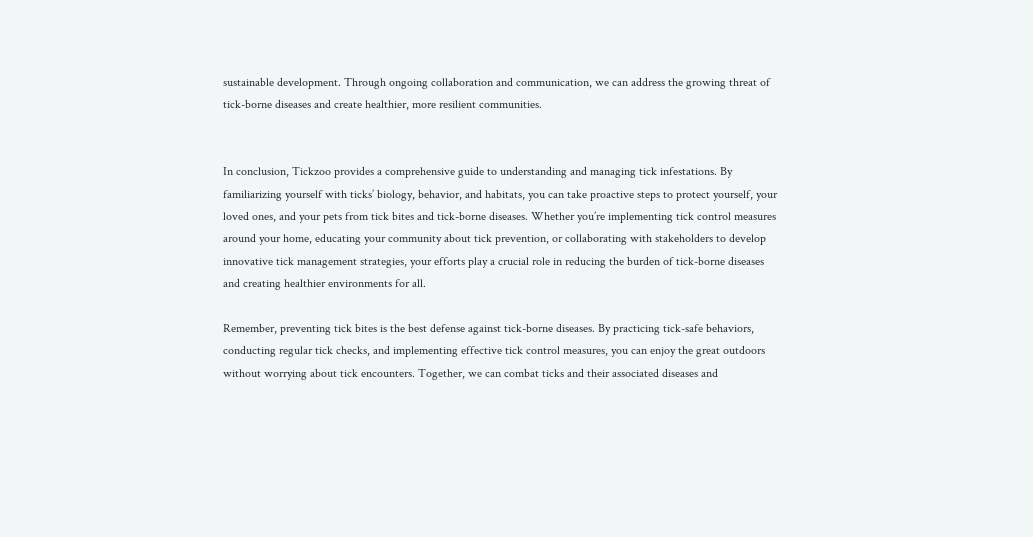sustainable development. Through ongoing collaboration and communication, we can address the growing threat of tick-borne diseases and create healthier, more resilient communities.


In conclusion, Tickzoo provides a comprehensive guide to understanding and managing tick infestations. By familiarizing yourself with ticks’ biology, behavior, and habitats, you can take proactive steps to protect yourself, your loved ones, and your pets from tick bites and tick-borne diseases. Whether you’re implementing tick control measures around your home, educating your community about tick prevention, or collaborating with stakeholders to develop innovative tick management strategies, your efforts play a crucial role in reducing the burden of tick-borne diseases and creating healthier environments for all.

Remember, preventing tick bites is the best defense against tick-borne diseases. By practicing tick-safe behaviors, conducting regular tick checks, and implementing effective tick control measures, you can enjoy the great outdoors without worrying about tick encounters. Together, we can combat ticks and their associated diseases and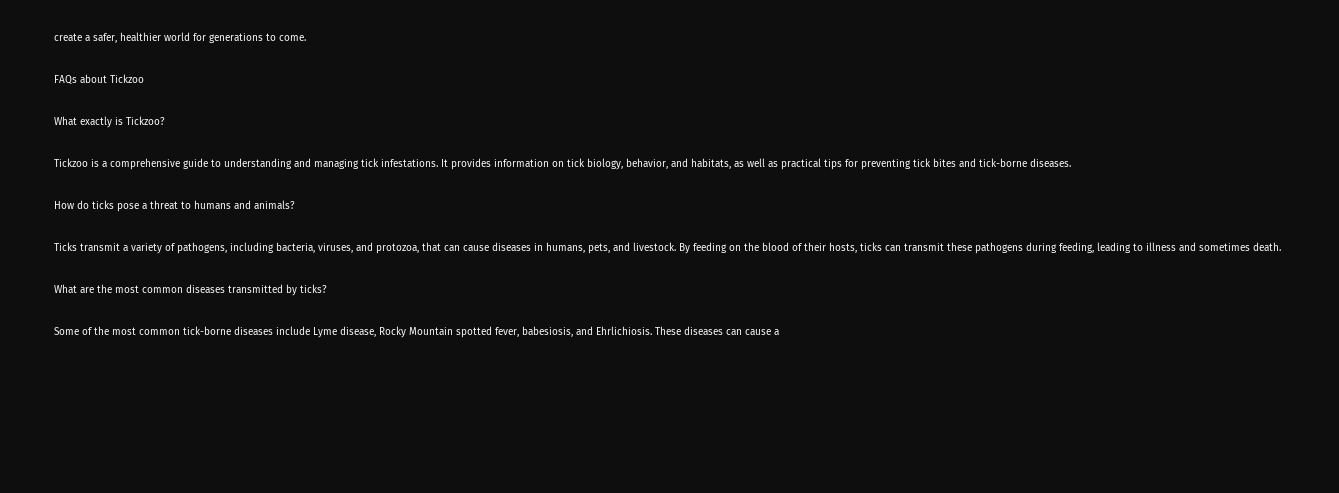create a safer, healthier world for generations to come.

FAQs about Tickzoo

What exactly is Tickzoo?

Tickzoo is a comprehensive guide to understanding and managing tick infestations. It provides information on tick biology, behavior, and habitats, as well as practical tips for preventing tick bites and tick-borne diseases.

How do ticks pose a threat to humans and animals?

Ticks transmit a variety of pathogens, including bacteria, viruses, and protozoa, that can cause diseases in humans, pets, and livestock. By feeding on the blood of their hosts, ticks can transmit these pathogens during feeding, leading to illness and sometimes death.

What are the most common diseases transmitted by ticks?

Some of the most common tick-borne diseases include Lyme disease, Rocky Mountain spotted fever, babesiosis, and Ehrlichiosis. These diseases can cause a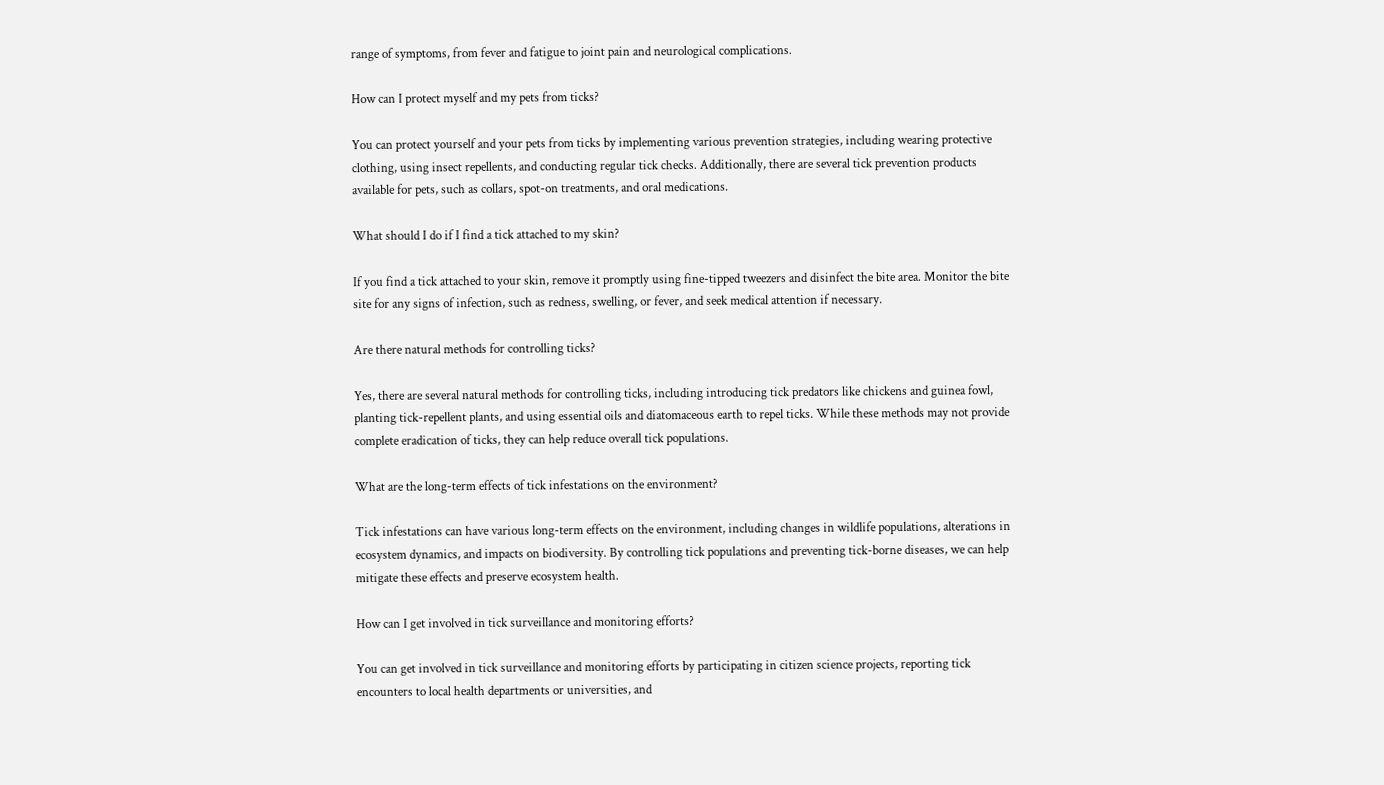range of symptoms, from fever and fatigue to joint pain and neurological complications.

How can I protect myself and my pets from ticks?

You can protect yourself and your pets from ticks by implementing various prevention strategies, including wearing protective clothing, using insect repellents, and conducting regular tick checks. Additionally, there are several tick prevention products available for pets, such as collars, spot-on treatments, and oral medications.

What should I do if I find a tick attached to my skin?

If you find a tick attached to your skin, remove it promptly using fine-tipped tweezers and disinfect the bite area. Monitor the bite site for any signs of infection, such as redness, swelling, or fever, and seek medical attention if necessary.

Are there natural methods for controlling ticks?

Yes, there are several natural methods for controlling ticks, including introducing tick predators like chickens and guinea fowl, planting tick-repellent plants, and using essential oils and diatomaceous earth to repel ticks. While these methods may not provide complete eradication of ticks, they can help reduce overall tick populations.

What are the long-term effects of tick infestations on the environment?

Tick infestations can have various long-term effects on the environment, including changes in wildlife populations, alterations in ecosystem dynamics, and impacts on biodiversity. By controlling tick populations and preventing tick-borne diseases, we can help mitigate these effects and preserve ecosystem health.

How can I get involved in tick surveillance and monitoring efforts?

You can get involved in tick surveillance and monitoring efforts by participating in citizen science projects, reporting tick encounters to local health departments or universities, and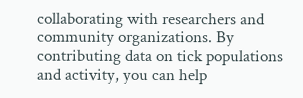collaborating with researchers and community organizations. By contributing data on tick populations and activity, you can help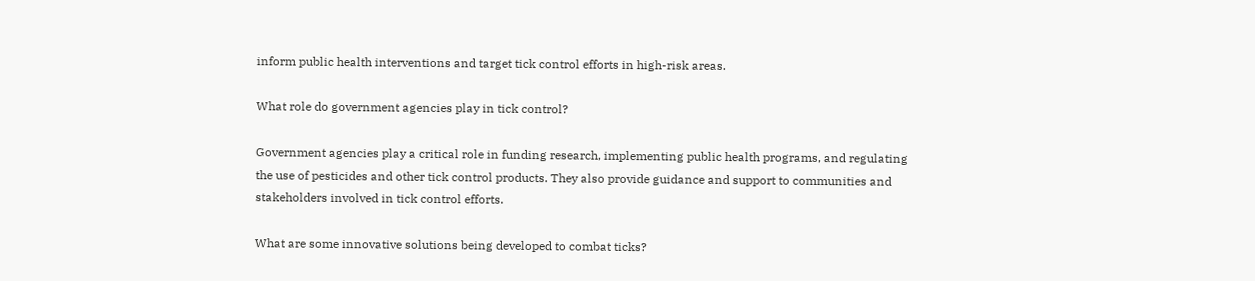inform public health interventions and target tick control efforts in high-risk areas.

What role do government agencies play in tick control?

Government agencies play a critical role in funding research, implementing public health programs, and regulating the use of pesticides and other tick control products. They also provide guidance and support to communities and stakeholders involved in tick control efforts.

What are some innovative solutions being developed to combat ticks?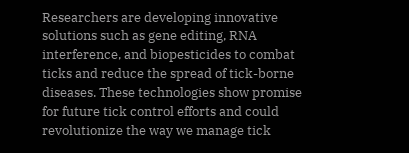Researchers are developing innovative solutions such as gene editing, RNA interference, and biopesticides to combat ticks and reduce the spread of tick-borne diseases. These technologies show promise for future tick control efforts and could revolutionize the way we manage tick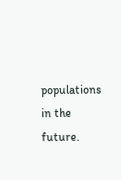populations in the future.